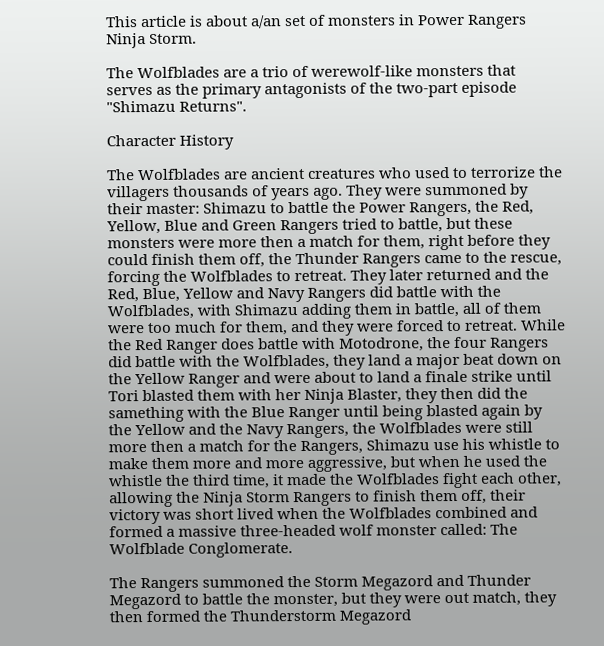This article is about a/an set of monsters in Power Rangers Ninja Storm.

The Wolfblades are a trio of werewolf-like monsters that serves as the primary antagonists of the two-part episode "Shimazu Returns".

Character History

The Wolfblades are ancient creatures who used to terrorize the villagers thousands of years ago. They were summoned by their master: Shimazu to battle the Power Rangers, the Red, Yellow, Blue and Green Rangers tried to battle, but these monsters were more then a match for them, right before they could finish them off, the Thunder Rangers came to the rescue, forcing the Wolfblades to retreat. They later returned and the Red, Blue, Yellow and Navy Rangers did battle with the Wolfblades, with Shimazu adding them in battle, all of them were too much for them, and they were forced to retreat. While the Red Ranger does battle with Motodrone, the four Rangers did battle with the Wolfblades, they land a major beat down on the Yellow Ranger and were about to land a finale strike until Tori blasted them with her Ninja Blaster, they then did the samething with the Blue Ranger until being blasted again by the Yellow and the Navy Rangers, the Wolfblades were still more then a match for the Rangers, Shimazu use his whistle to make them more and more aggressive, but when he used the whistle the third time, it made the Wolfblades fight each other, allowing the Ninja Storm Rangers to finish them off, their victory was short lived when the Wolfblades combined and formed a massive three-headed wolf monster called: The Wolfblade Conglomerate.

The Rangers summoned the Storm Megazord and Thunder Megazord to battle the monster, but they were out match, they then formed the Thunderstorm Megazord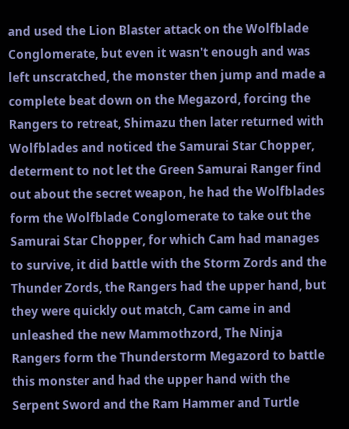and used the Lion Blaster attack on the Wolfblade Conglomerate, but even it wasn't enough and was left unscratched, the monster then jump and made a complete beat down on the Megazord, forcing the Rangers to retreat, Shimazu then later returned with Wolfblades and noticed the Samurai Star Chopper, determent to not let the Green Samurai Ranger find out about the secret weapon, he had the Wolfblades form the Wolfblade Conglomerate to take out the Samurai Star Chopper, for which Cam had manages to survive, it did battle with the Storm Zords and the Thunder Zords, the Rangers had the upper hand, but they were quickly out match, Cam came in and unleashed the new Mammothzord, The Ninja Rangers form the Thunderstorm Megazord to battle this monster and had the upper hand with the Serpent Sword and the Ram Hammer and Turtle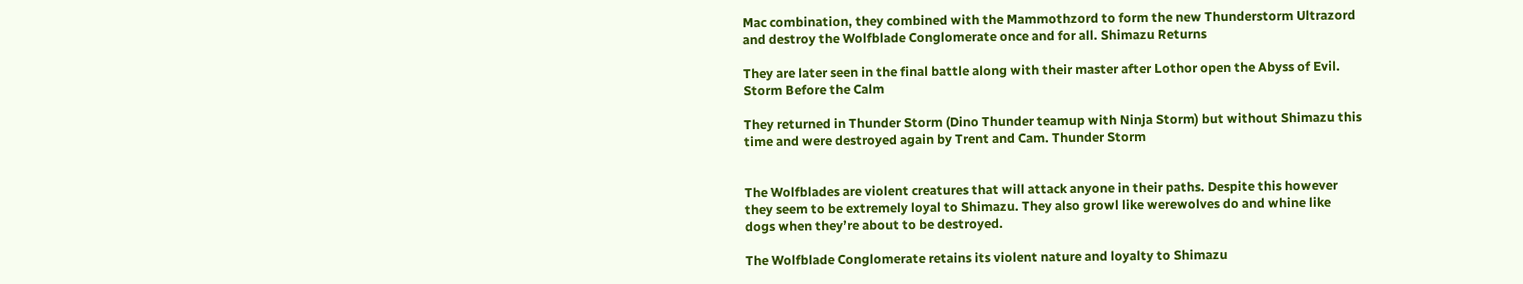Mac combination, they combined with the Mammothzord to form the new Thunderstorm Ultrazord and destroy the Wolfblade Conglomerate once and for all. Shimazu Returns

They are later seen in the final battle along with their master after Lothor open the Abyss of Evil. Storm Before the Calm

They returned in Thunder Storm (Dino Thunder teamup with Ninja Storm) but without Shimazu this time and were destroyed again by Trent and Cam. Thunder Storm


The Wolfblades are violent creatures that will attack anyone in their paths. Despite this however they seem to be extremely loyal to Shimazu. They also growl like werewolves do and whine like dogs when they’re about to be destroyed.

The Wolfblade Conglomerate retains its violent nature and loyalty to Shimazu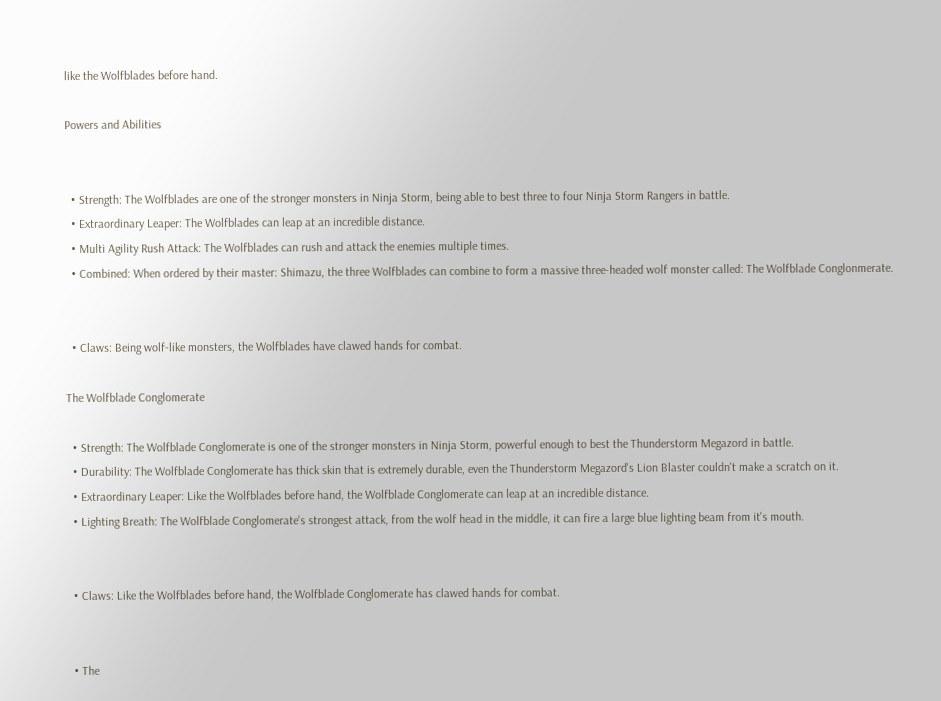like the Wolfblades before hand.

Powers and Abilities


  • Strength: The Wolfblades are one of the stronger monsters in Ninja Storm, being able to best three to four Ninja Storm Rangers in battle.
  • Extraordinary Leaper: The Wolfblades can leap at an incredible distance.
  • Multi Agility Rush Attack: The Wolfblades can rush and attack the enemies multiple times.
  • Combined: When ordered by their master: Shimazu, the three Wolfblades can combine to form a massive three-headed wolf monster called: The Wolfblade Conglonmerate.


  • Claws: Being wolf-like monsters, the Wolfblades have clawed hands for combat.

The Wolfblade Conglomerate

  • Strength: The Wolfblade Conglomerate is one of the stronger monsters in Ninja Storm, powerful enough to best the Thunderstorm Megazord in battle.
  • Durability: The Wolfblade Conglomerate has thick skin that is extremely durable, even the Thunderstorm Megazord's Lion Blaster couldn't make a scratch on it.
  • Extraordinary Leaper: Like the Wolfblades before hand, the Wolfblade Conglomerate can leap at an incredible distance.
  • Lighting Breath: The Wolfblade Conglomerate's strongest attack, from the wolf head in the middle, it can fire a large blue lighting beam from it's mouth.


  • Claws: Like the Wolfblades before hand, the Wolfblade Conglomerate has clawed hands for combat.


  • The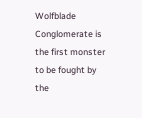Wolfblade Conglomerate is the first monster to be fought by the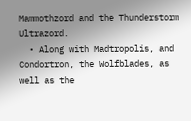Mammothzord and the Thunderstorm Ultrazord.
  • Along with Madtropolis, and Condortron, the Wolfblades, as well as the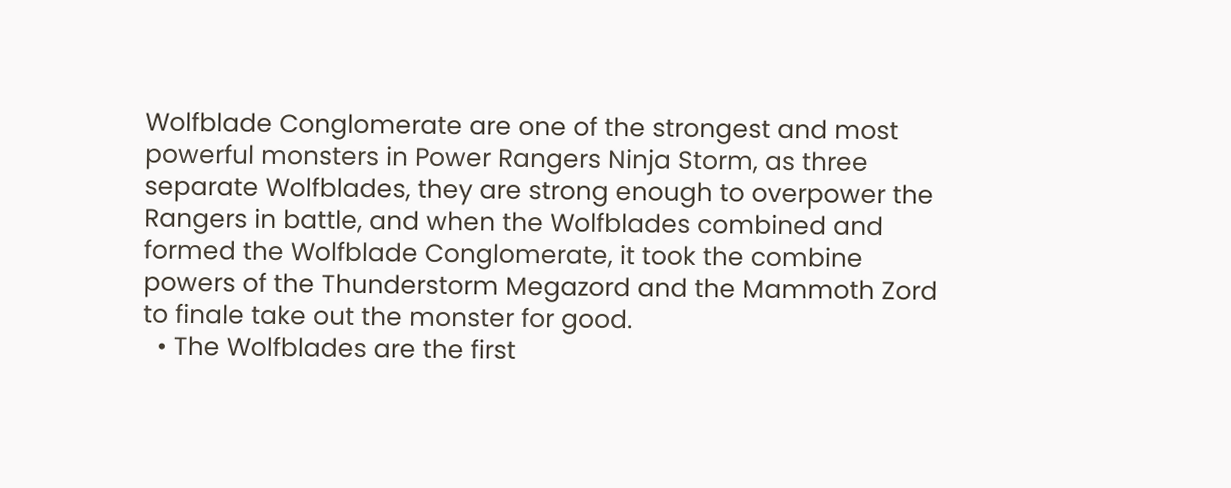Wolfblade Conglomerate are one of the strongest and most powerful monsters in Power Rangers Ninja Storm, as three separate Wolfblades, they are strong enough to overpower the Rangers in battle, and when the Wolfblades combined and formed the Wolfblade Conglomerate, it took the combine powers of the Thunderstorm Megazord and the Mammoth Zord to finale take out the monster for good.
  • The Wolfblades are the first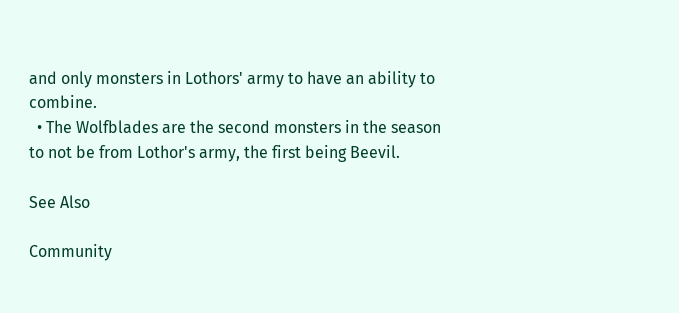and only monsters in Lothors' army to have an ability to combine.
  • The Wolfblades are the second monsters in the season to not be from Lothor's army, the first being Beevil.

See Also

Community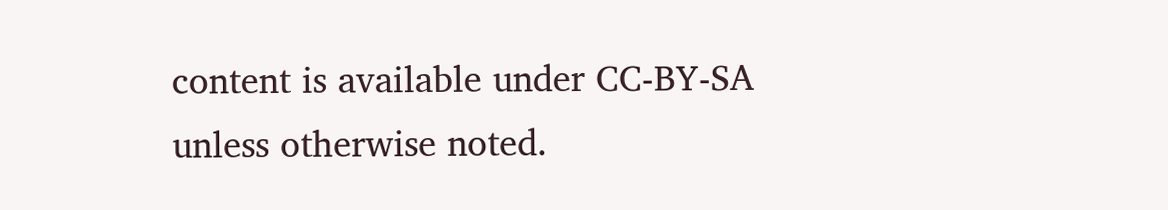content is available under CC-BY-SA unless otherwise noted.